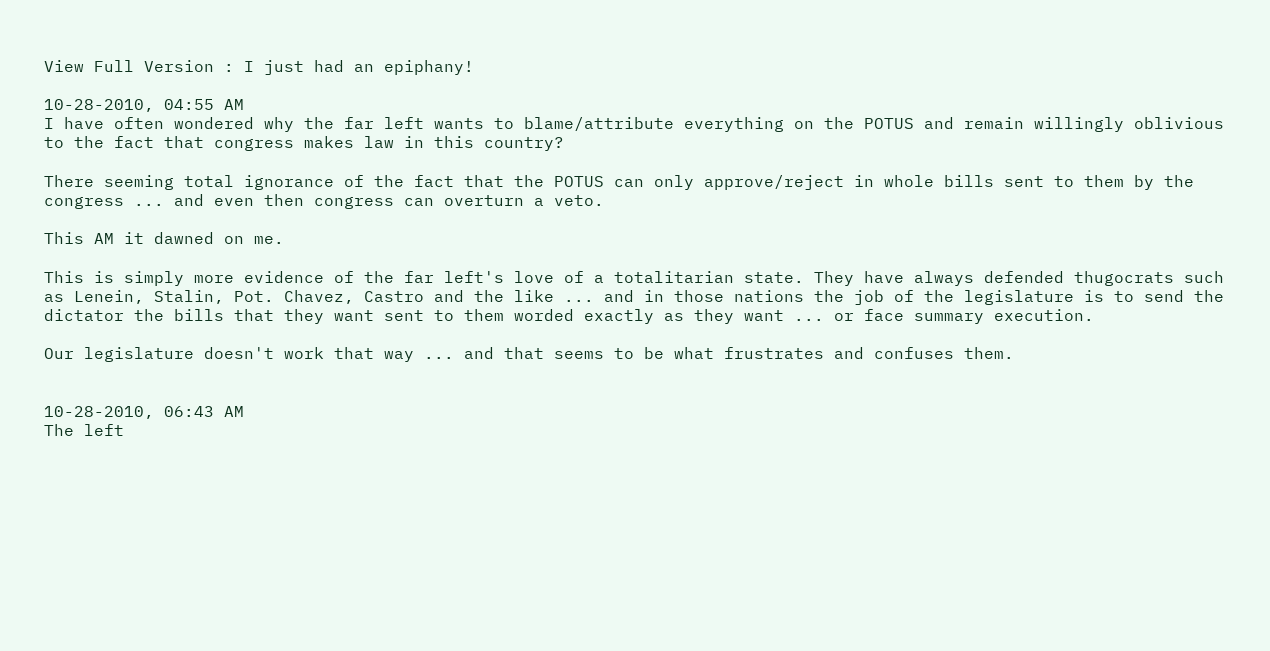View Full Version : I just had an epiphany!

10-28-2010, 04:55 AM
I have often wondered why the far left wants to blame/attribute everything on the POTUS and remain willingly oblivious to the fact that congress makes law in this country?

There seeming total ignorance of the fact that the POTUS can only approve/reject in whole bills sent to them by the congress ... and even then congress can overturn a veto.

This AM it dawned on me.

This is simply more evidence of the far left's love of a totalitarian state. They have always defended thugocrats such as Lenein, Stalin, Pot. Chavez, Castro and the like ... and in those nations the job of the legislature is to send the dictator the bills that they want sent to them worded exactly as they want ... or face summary execution.

Our legislature doesn't work that way ... and that seems to be what frustrates and confuses them.


10-28-2010, 06:43 AM
The left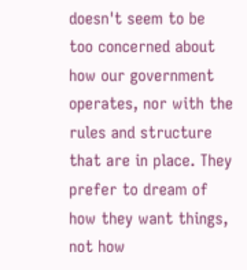doesn't seem to be too concerned about how our government operates, nor with the rules and structure that are in place. They prefer to dream of how they want things, not how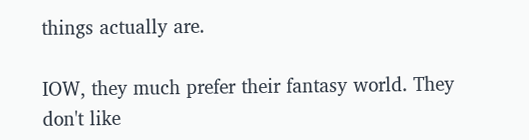things actually are.

IOW, they much prefer their fantasy world. They don't like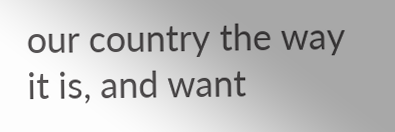our country the way it is, and want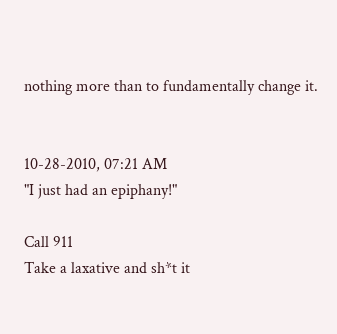nothing more than to fundamentally change it.


10-28-2010, 07:21 AM
"I just had an epiphany!"

Call 911
Take a laxative and sh*t it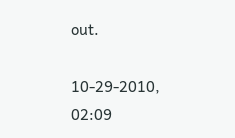out.

10-29-2010, 02:09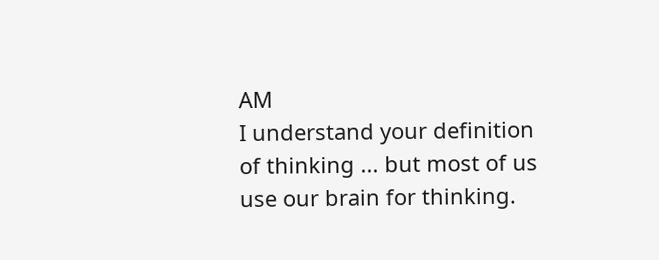AM
I understand your definition of thinking ... but most of us use our brain for thinking.